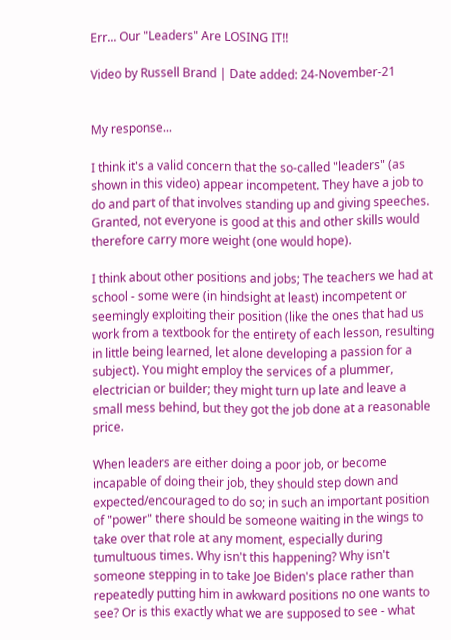Err... Our "Leaders" Are LOSING IT!!

Video by Russell Brand | Date added: 24-November-21


My response...

I think it's a valid concern that the so-called "leaders" (as shown in this video) appear incompetent. They have a job to do and part of that involves standing up and giving speeches. Granted, not everyone is good at this and other skills would therefore carry more weight (one would hope).

I think about other positions and jobs; The teachers we had at school - some were (in hindsight at least) incompetent or seemingly exploiting their position (like the ones that had us work from a textbook for the entirety of each lesson, resulting in little being learned, let alone developing a passion for a subject). You might employ the services of a plummer, electrician or builder; they might turn up late and leave a small mess behind, but they got the job done at a reasonable price.

When leaders are either doing a poor job, or become incapable of doing their job, they should step down and expected/encouraged to do so; in such an important position of "power" there should be someone waiting in the wings to take over that role at any moment, especially during tumultuous times. Why isn't this happening? Why isn't someone stepping in to take Joe Biden's place rather than repeatedly putting him in awkward positions no one wants to see? Or is this exactly what we are supposed to see - what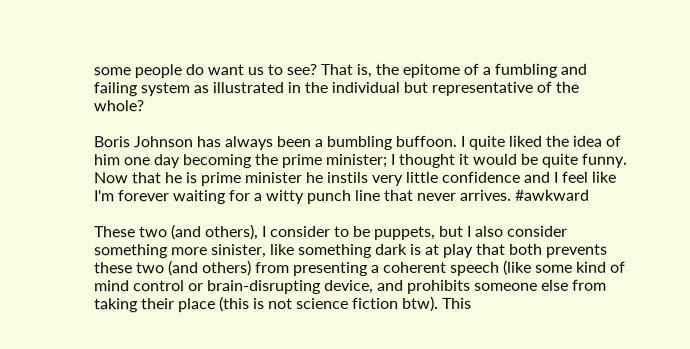some people do want us to see? That is, the epitome of a fumbling and failing system as illustrated in the individual but representative of the whole?

Boris Johnson has always been a bumbling buffoon. I quite liked the idea of him one day becoming the prime minister; I thought it would be quite funny. Now that he is prime minister he instils very little confidence and I feel like I'm forever waiting for a witty punch line that never arrives. #awkward

These two (and others), I consider to be puppets, but I also consider something more sinister, like something dark is at play that both prevents these two (and others) from presenting a coherent speech (like some kind of mind control or brain-disrupting device, and prohibits someone else from taking their place (this is not science fiction btw). This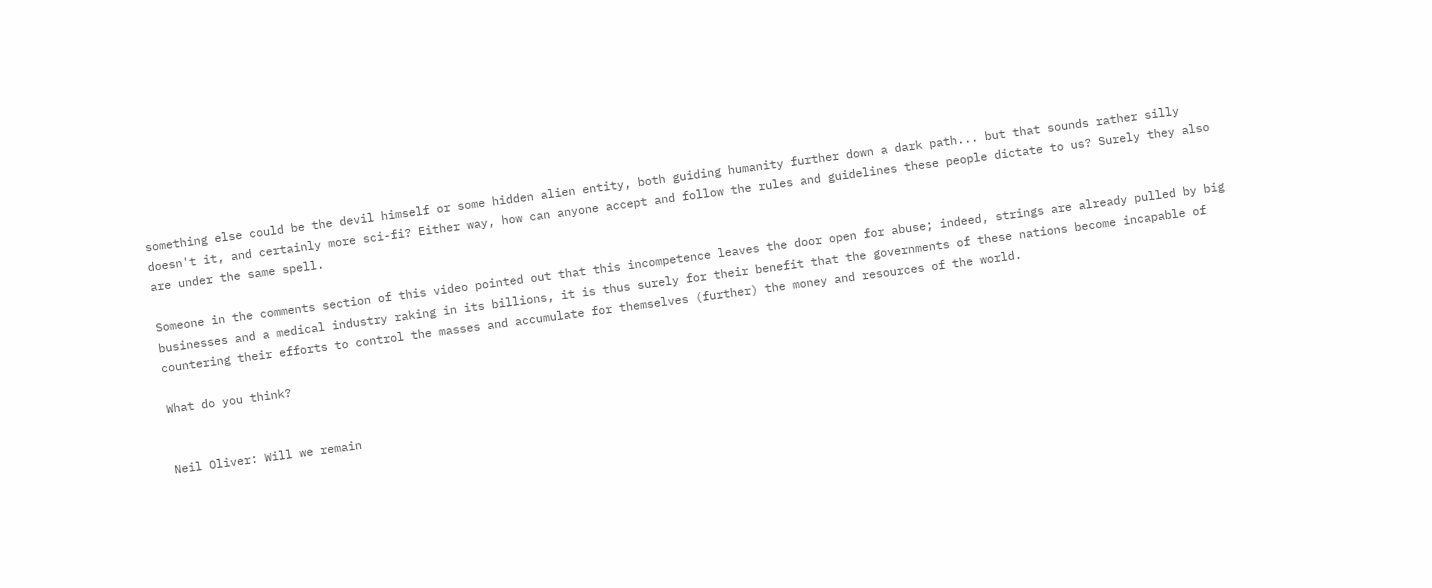something else could be the devil himself or some hidden alien entity, both guiding humanity further down a dark path... but that sounds rather silly doesn't it, and certainly more sci-fi? Either way, how can anyone accept and follow the rules and guidelines these people dictate to us? Surely they also are under the same spell.

Someone in the comments section of this video pointed out that this incompetence leaves the door open for abuse; indeed, strings are already pulled by big businesses and a medical industry raking in its billions, it is thus surely for their benefit that the governments of these nations become incapable of countering their efforts to control the masses and accumulate for themselves (further) the money and resources of the world.

What do you think?


Neil Oliver: Will we remain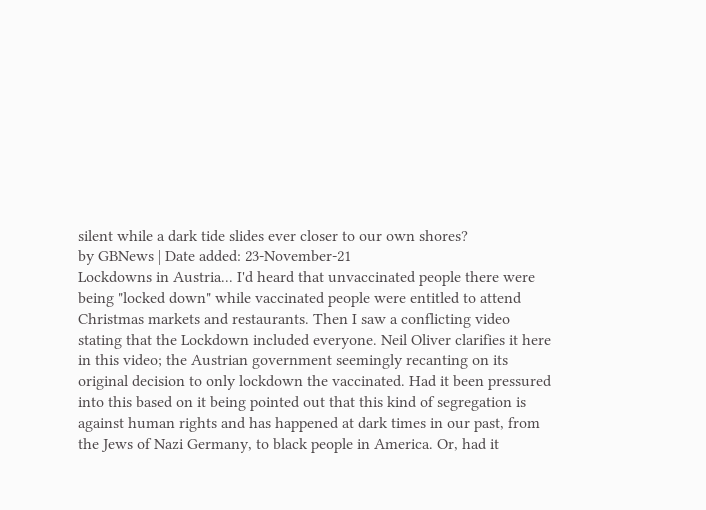silent while a dark tide slides ever closer to our own shores?
by GBNews | Date added: 23-November-21
Lockdowns in Austria... I'd heard that unvaccinated people there were being "locked down" while vaccinated people were entitled to attend Christmas markets and restaurants. Then I saw a conflicting video stating that the Lockdown included everyone. Neil Oliver clarifies it here in this video; the Austrian government seemingly recanting on its original decision to only lockdown the vaccinated. Had it been pressured into this based on it being pointed out that this kind of segregation is against human rights and has happened at dark times in our past, from the Jews of Nazi Germany, to black people in America. Or, had it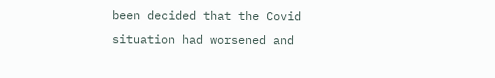been decided that the Covid situation had worsened and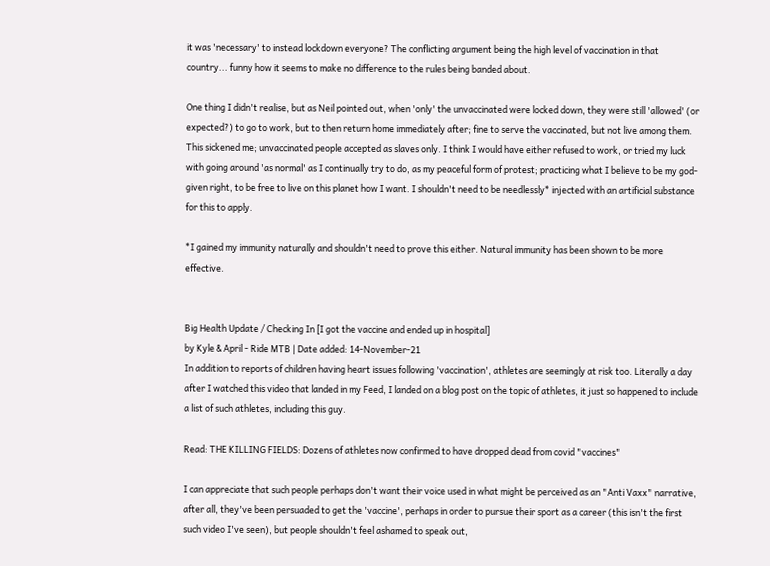it was 'necessary' to instead lockdown everyone? The conflicting argument being the high level of vaccination in that country... funny how it seems to make no difference to the rules being banded about.

One thing I didn't realise, but as Neil pointed out, when 'only' the unvaccinated were locked down, they were still 'allowed' (or expected?) to go to work, but to then return home immediately after; fine to serve the vaccinated, but not live among them. This sickened me; unvaccinated people accepted as slaves only. I think I would have either refused to work, or tried my luck with going around 'as normal' as I continually try to do, as my peaceful form of protest; practicing what I believe to be my god-given right, to be free to live on this planet how I want. I shouldn't need to be needlessly* injected with an artificial substance for this to apply.

*I gained my immunity naturally and shouldn't need to prove this either. Natural immunity has been shown to be more effective.


Big Health Update / Checking In [I got the vaccine and ended up in hospital]
by Kyle & April - Ride MTB | Date added: 14-November-21
In addition to reports of children having heart issues following 'vaccination', athletes are seemingly at risk too. Literally a day after I watched this video that landed in my Feed, I landed on a blog post on the topic of athletes, it just so happened to include a list of such athletes, including this guy.

Read: THE KILLING FIELDS: Dozens of athletes now confirmed to have dropped dead from covid "vaccines"

I can appreciate that such people perhaps don't want their voice used in what might be perceived as an "Anti Vaxx" narrative, after all, they've been persuaded to get the 'vaccine', perhaps in order to pursue their sport as a career (this isn't the first such video I've seen), but people shouldn't feel ashamed to speak out,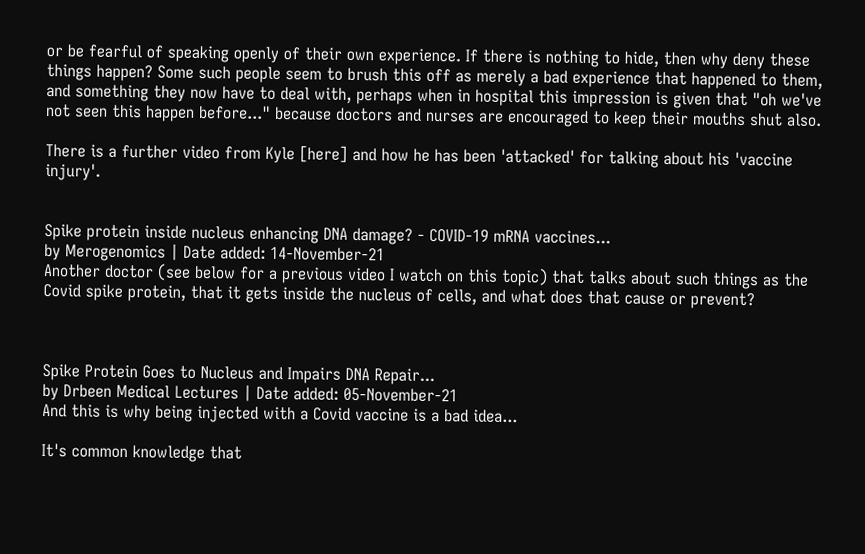or be fearful of speaking openly of their own experience. If there is nothing to hide, then why deny these things happen? Some such people seem to brush this off as merely a bad experience that happened to them, and something they now have to deal with, perhaps when in hospital this impression is given that "oh we've not seen this happen before..." because doctors and nurses are encouraged to keep their mouths shut also.

There is a further video from Kyle [here] and how he has been 'attacked' for talking about his 'vaccine injury'.


Spike protein inside nucleus enhancing DNA damage? - COVID-19 mRNA vaccines...
by Merogenomics | Date added: 14-November-21
Another doctor (see below for a previous video I watch on this topic) that talks about such things as the Covid spike protein, that it gets inside the nucleus of cells, and what does that cause or prevent?



Spike Protein Goes to Nucleus and Impairs DNA Repair...
by Drbeen Medical Lectures | Date added: 05-November-21
And this is why being injected with a Covid vaccine is a bad idea...

It's common knowledge that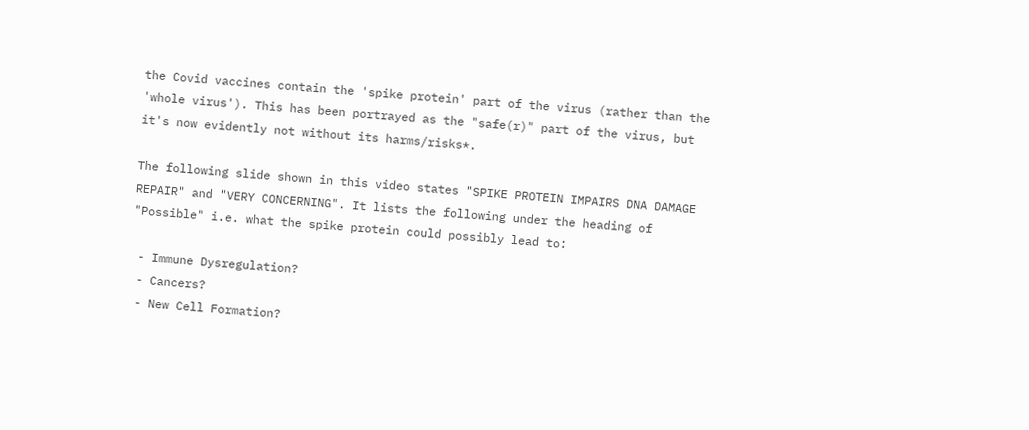the Covid vaccines contain the 'spike protein' part of the virus (rather than the 'whole virus'). This has been portrayed as the "safe(r)" part of the virus, but it's now evidently not without its harms/risks*.

The following slide shown in this video states "SPIKE PROTEIN IMPAIRS DNA DAMAGE REPAIR" and "VERY CONCERNING". It lists the following under the heading of "Possible" i.e. what the spike protein could possibly lead to:

 - Immune Dysregulation?
 - Cancers?
 - New Cell Formation?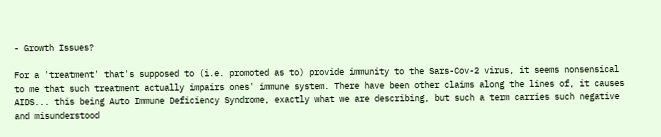- Growth Issues?

For a 'treatment' that's supposed to (i.e. promoted as to) provide immunity to the Sars-Cov-2 virus, it seems nonsensical to me that such treatment actually impairs ones' immune system. There have been other claims along the lines of, it causes AIDS... this being Auto Immune Deficiency Syndrome, exactly what we are describing, but such a term carries such negative and misunderstood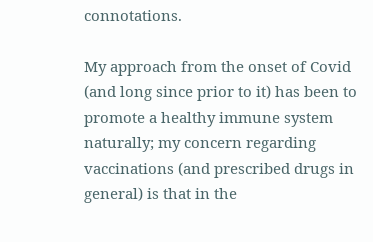connotations.

My approach from the onset of Covid (and long since prior to it) has been to promote a healthy immune system naturally; my concern regarding vaccinations (and prescribed drugs in general) is that in the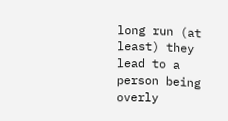long run (at least) they lead to a person being overly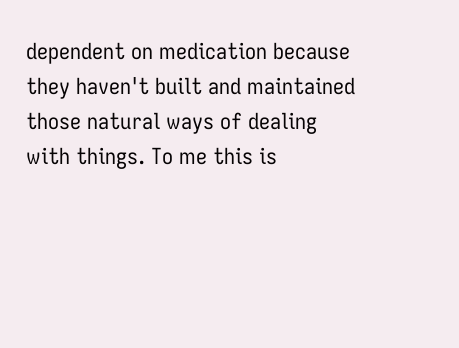dependent on medication because they haven't built and maintained those natural ways of dealing with things. To me this is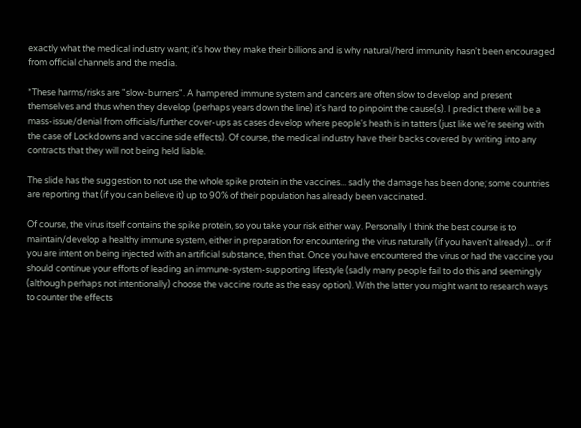exactly what the medical industry want; it's how they make their billions and is why natural/herd immunity hasn't been encouraged from official channels and the media.

*These harms/risks are "slow-burners". A hampered immune system and cancers are often slow to develop and present themselves and thus when they develop (perhaps years down the line) it's hard to pinpoint the cause(s). I predict there will be a mass-issue/denial from officials/further cover-ups as cases develop where people's heath is in tatters (just like we're seeing with the case of Lockdowns and vaccine side effects). Of course, the medical industry have their backs covered by writing into any contracts that they will not being held liable.

The slide has the suggestion to not use the whole spike protein in the vaccines... sadly the damage has been done; some countries are reporting that (if you can believe it) up to 90% of their population has already been vaccinated.

Of course, the virus itself contains the spike protein, so you take your risk either way. Personally I think the best course is to maintain/develop a healthy immune system, either in preparation for encountering the virus naturally (if you haven't already)... or if you are intent on being injected with an artificial substance, then that. Once you have encountered the virus or had the vaccine you should continue your efforts of leading an immune-system-supporting lifestyle (sadly many people fail to do this and seemingly (although perhaps not intentionally) choose the vaccine route as the easy option). With the latter you might want to research ways to counter the effects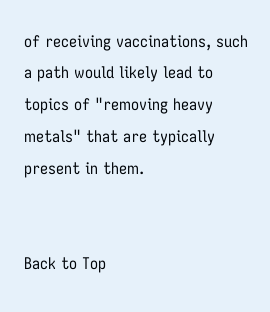of receiving vaccinations, such a path would likely lead to topics of "removing heavy metals" that are typically present in them.


Back to Top